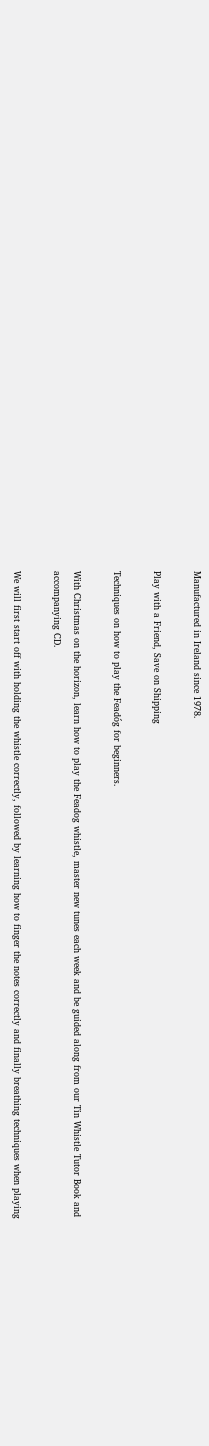Manufactured in Ireland since 1978.

Play with a Friend, Save on Shipping

Techniques on how to play the Feadóg for beginners.

With Christmas on the horizon, learn how to play the Feadog whistle, master new tunes each week and be guided along from our Tin Whistle Tutor Book and accompanying CD.

We will first start off with holding the whistle correctly, followed by learning how to finger the notes correctly and finally breathing techniques when playing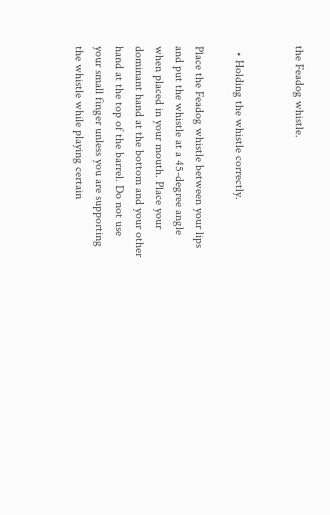the Feadog whistle.


  • Holding the whistle correctly.

Place the Feadog whistle between your lips and put the whistle at a 45-degree angle when placed in your mouth. Place your dominant hand at the bottom and your other hand at the top of the barrel. Do not use your small finger unless you are supporting the whistle while playing certain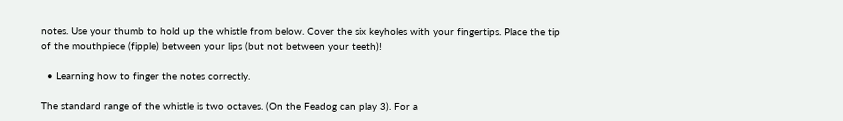notes. Use your thumb to hold up the whistle from below. Cover the six keyholes with your fingertips. Place the tip of the mouthpiece (fipple) between your lips (but not between your teeth)!

  • Learning how to finger the notes correctly.

The standard range of the whistle is two octaves. (On the Feadog can play 3). For a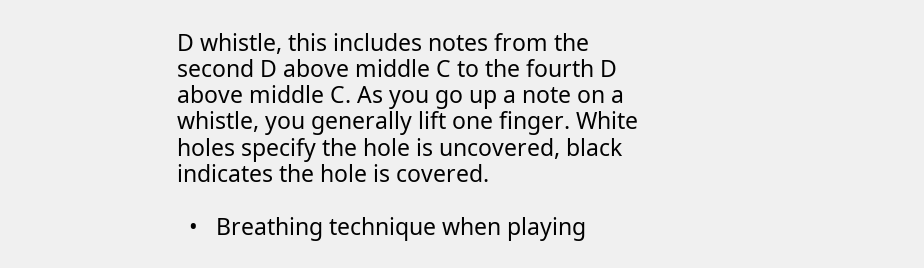D whistle, this includes notes from the second D above middle C to the fourth D above middle C. As you go up a note on a whistle, you generally lift one finger. White holes specify the hole is uncovered, black indicates the hole is covered.

  •   Breathing technique when playing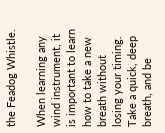the Feadog Whistle.

When learning any wind instrument, it is important to learn how to take a new breath without losing your timing. Take a quick, deep breath, and be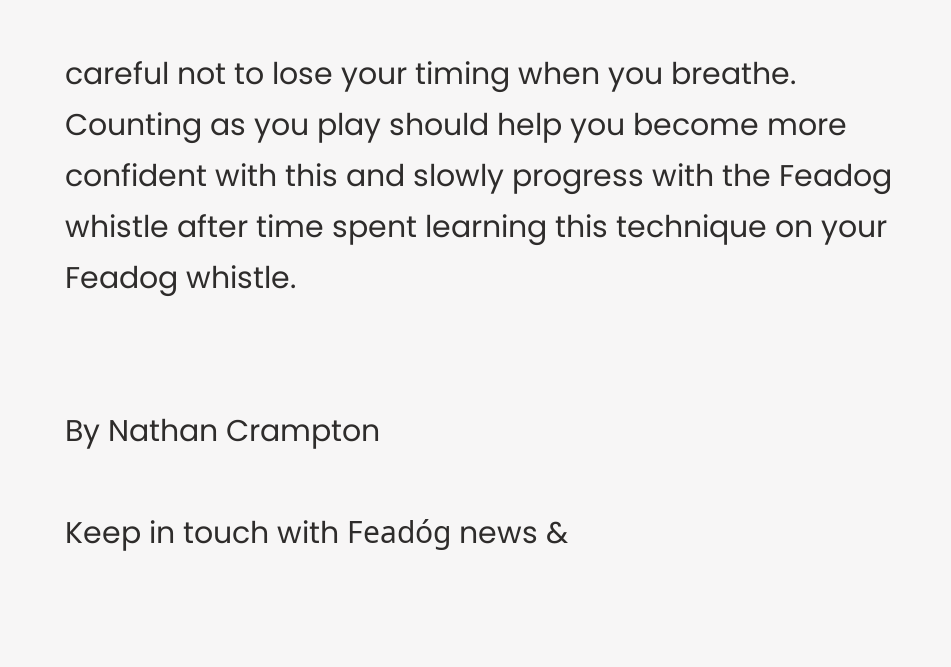careful not to lose your timing when you breathe. Counting as you play should help you become more confident with this and slowly progress with the Feadog whistle after time spent learning this technique on your Feadog whistle.


By Nathan Crampton

Keep in touch with Feadóg news &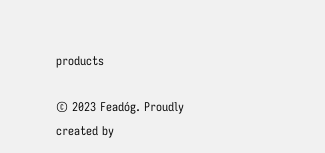products

© 2023 Feadóg. Proudly created by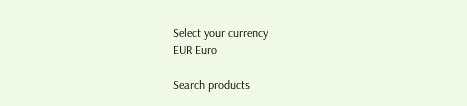Select your currency
EUR Euro

Search products